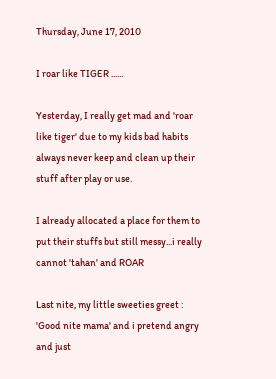Thursday, June 17, 2010

I roar like TIGER ......

Yesterday, I really get mad and 'roar like tiger' due to my kids bad habits always never keep and clean up their stuff after play or use.

I already allocated a place for them to put their stuffs but still messy...i really cannot 'tahan' and ROAR

Last nite, my little sweeties greet : 'Good nite mama' and i pretend angry and just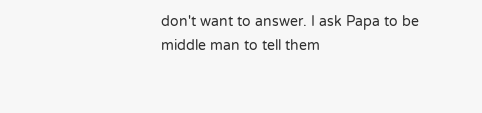don't want to answer. I ask Papa to be middle man to tell them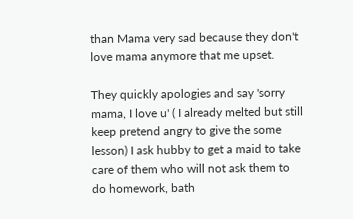than Mama very sad because they don't love mama anymore that me upset.

They quickly apologies and say 'sorry mama, I love u' ( I already melted but still keep pretend angry to give the some lesson) I ask hubby to get a maid to take care of them who will not ask them to do homework, bath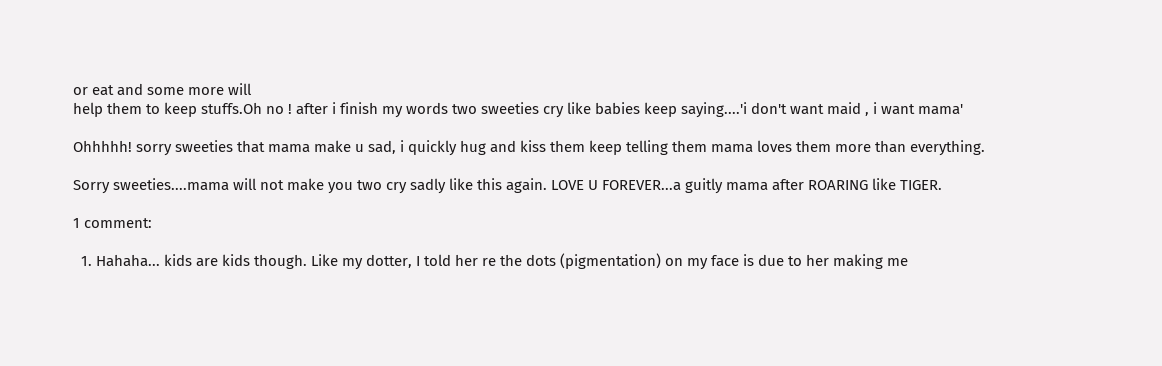or eat and some more will
help them to keep stuffs.Oh no ! after i finish my words two sweeties cry like babies keep saying....'i don't want maid , i want mama'

Ohhhhh! sorry sweeties that mama make u sad, i quickly hug and kiss them keep telling them mama loves them more than everything.

Sorry sweeties....mama will not make you two cry sadly like this again. LOVE U FOREVER...a guitly mama after ROARING like TIGER.

1 comment:

  1. Hahaha... kids are kids though. Like my dotter, I told her re the dots (pigmentation) on my face is due to her making me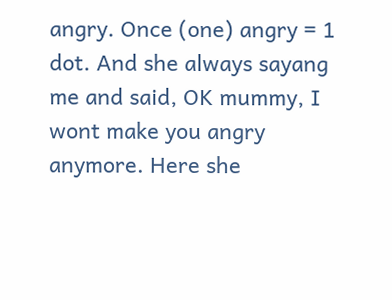angry. Once (one) angry = 1 dot. And she always sayang me and said, OK mummy, I wont make you angry anymore. Here she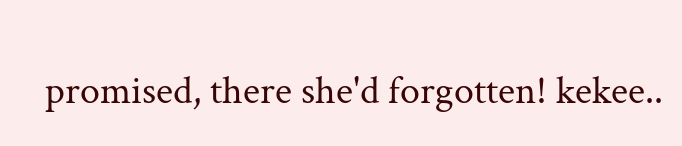promised, there she'd forgotten! kekee..